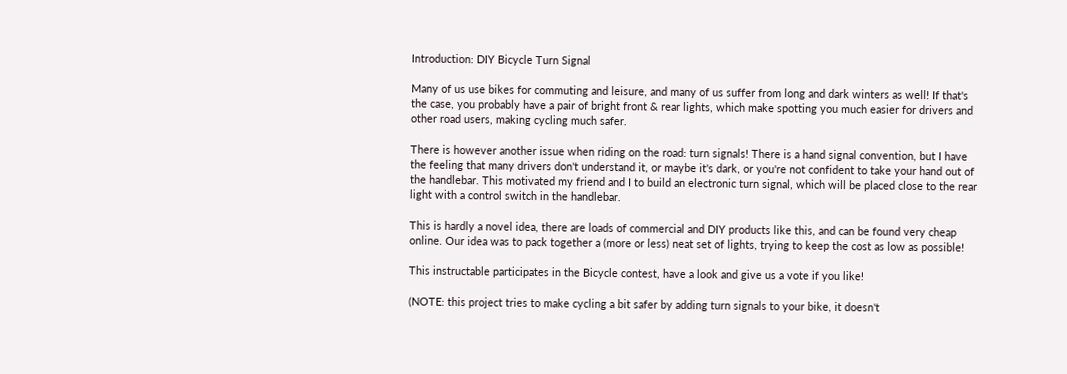Introduction: DIY Bicycle Turn Signal

Many of us use bikes for commuting and leisure, and many of us suffer from long and dark winters as well! If that's the case, you probably have a pair of bright front & rear lights, which make spotting you much easier for drivers and other road users, making cycling much safer.

There is however another issue when riding on the road: turn signals! There is a hand signal convention, but I have the feeling that many drivers don't understand it, or maybe it's dark, or you're not confident to take your hand out of the handlebar. This motivated my friend and I to build an electronic turn signal, which will be placed close to the rear light with a control switch in the handlebar.

This is hardly a novel idea, there are loads of commercial and DIY products like this, and can be found very cheap online. Our idea was to pack together a (more or less) neat set of lights, trying to keep the cost as low as possible!

This instructable participates in the Bicycle contest, have a look and give us a vote if you like!

(NOTE: this project tries to make cycling a bit safer by adding turn signals to your bike, it doesn't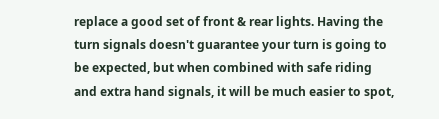replace a good set of front & rear lights. Having the turn signals doesn't guarantee your turn is going to be expected, but when combined with safe riding and extra hand signals, it will be much easier to spot,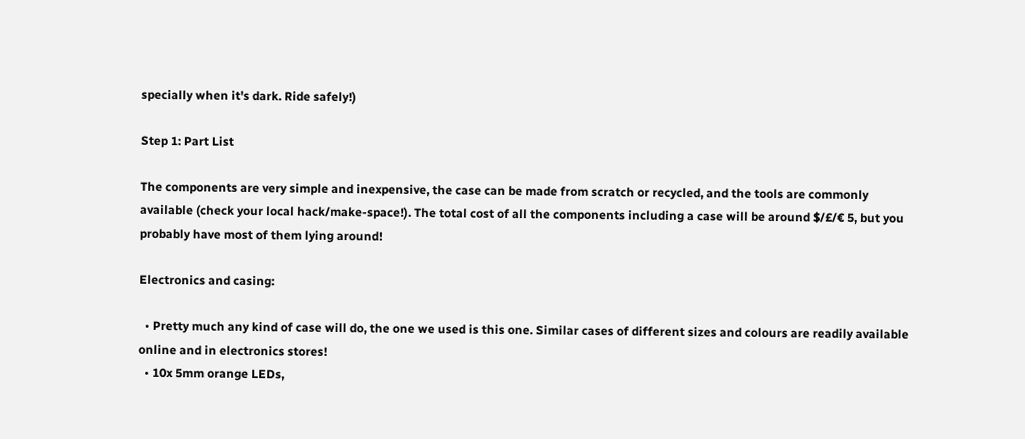specially when it's dark. Ride safely!)

Step 1: Part List

The components are very simple and inexpensive, the case can be made from scratch or recycled, and the tools are commonly available (check your local hack/make-space!). The total cost of all the components including a case will be around $/£/€ 5, but you probably have most of them lying around!

Electronics and casing:

  • Pretty much any kind of case will do, the one we used is this one. Similar cases of different sizes and colours are readily available online and in electronics stores!
  • 10x 5mm orange LEDs,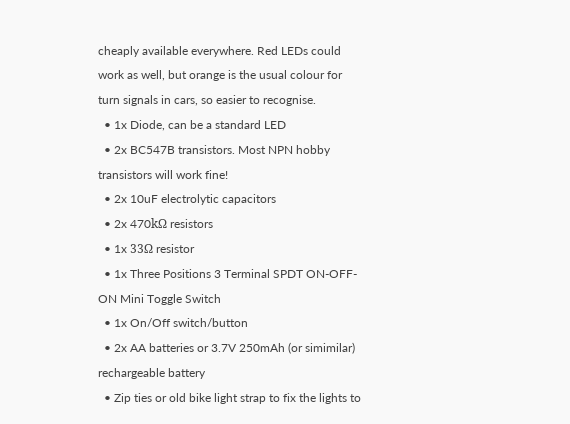cheaply available everywhere. Red LEDs could work as well, but orange is the usual colour for turn signals in cars, so easier to recognise.
  • 1x Diode, can be a standard LED
  • 2x BC547B transistors. Most NPN hobby transistors will work fine!
  • 2x 10uF electrolytic capacitors
  • 2x 470kΩ resistors
  • 1x 33Ω resistor
  • 1x Three Positions 3 Terminal SPDT ON-OFF-ON Mini Toggle Switch
  • 1x On/Off switch/button
  • 2x AA batteries or 3.7V 250mAh (or simimilar) rechargeable battery
  • Zip ties or old bike light strap to fix the lights to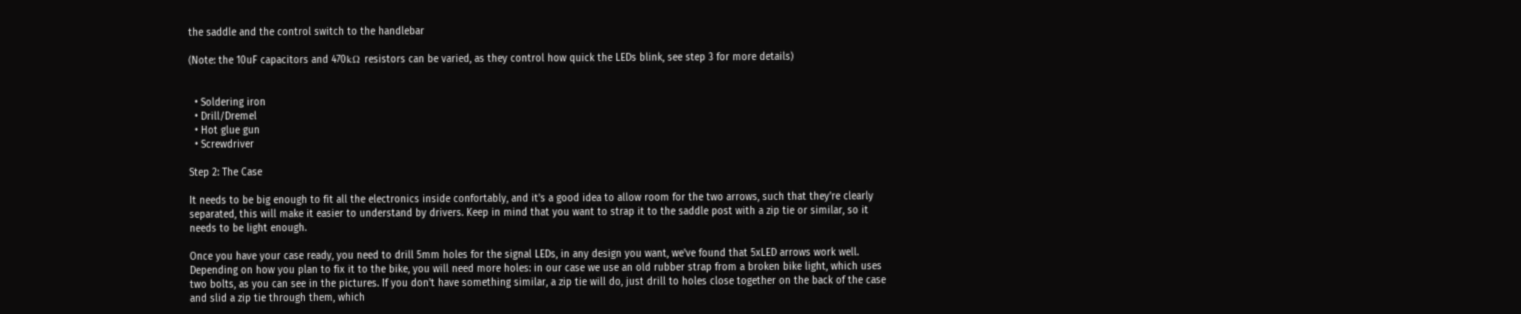the saddle and the control switch to the handlebar

(Note: the 10uF capacitors and 470kΩ resistors can be varied, as they control how quick the LEDs blink, see step 3 for more details)


  • Soldering iron
  • Drill/Dremel
  • Hot glue gun
  • Screwdriver

Step 2: The Case

It needs to be big enough to fit all the electronics inside confortably, and it's a good idea to allow room for the two arrows, such that they're clearly separated, this will make it easier to understand by drivers. Keep in mind that you want to strap it to the saddle post with a zip tie or similar, so it needs to be light enough.

Once you have your case ready, you need to drill 5mm holes for the signal LEDs, in any design you want, we've found that 5xLED arrows work well. Depending on how you plan to fix it to the bike, you will need more holes: in our case we use an old rubber strap from a broken bike light, which uses two bolts, as you can see in the pictures. If you don't have something similar, a zip tie will do, just drill to holes close together on the back of the case and slid a zip tie through them, which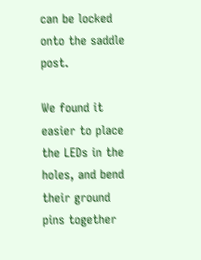can be locked onto the saddle post.

We found it easier to place the LEDs in the holes, and bend their ground pins together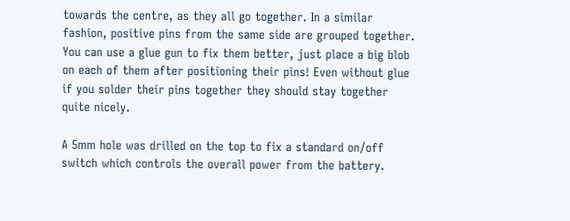towards the centre, as they all go together. In a similar fashion, positive pins from the same side are grouped together. You can use a glue gun to fix them better, just place a big blob on each of them after positioning their pins! Even without glue if you solder their pins together they should stay together quite nicely.

A 5mm hole was drilled on the top to fix a standard on/off switch which controls the overall power from the battery.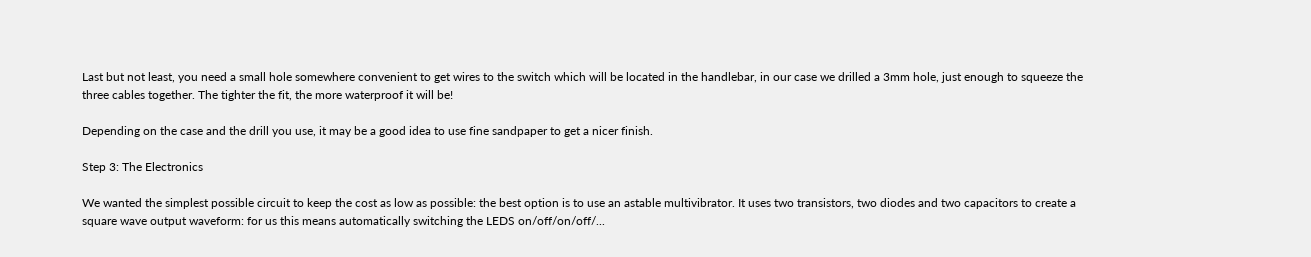Last but not least, you need a small hole somewhere convenient to get wires to the switch which will be located in the handlebar, in our case we drilled a 3mm hole, just enough to squeeze the three cables together. The tighter the fit, the more waterproof it will be!

Depending on the case and the drill you use, it may be a good idea to use fine sandpaper to get a nicer finish.

Step 3: The Electronics

We wanted the simplest possible circuit to keep the cost as low as possible: the best option is to use an astable multivibrator. It uses two transistors, two diodes and two capacitors to create a square wave output waveform: for us this means automatically switching the LEDS on/off/on/off/...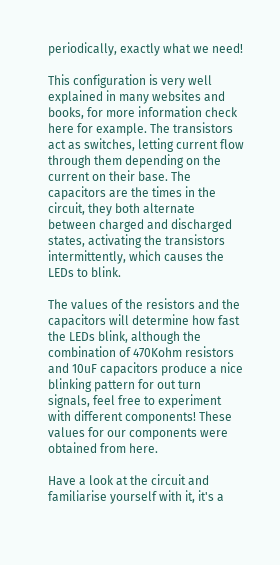periodically, exactly what we need!

This configuration is very well explained in many websites and books, for more information check here for example. The transistors act as switches, letting current flow through them depending on the current on their base. The capacitors are the times in the circuit, they both alternate between charged and discharged states, activating the transistors intermittently, which causes the LEDs to blink.

The values of the resistors and the capacitors will determine how fast the LEDs blink, although the combination of 470Kohm resistors and 10uF capacitors produce a nice blinking pattern for out turn signals, feel free to experiment with different components! These values for our components were obtained from here.

Have a look at the circuit and familiarise yourself with it, it's a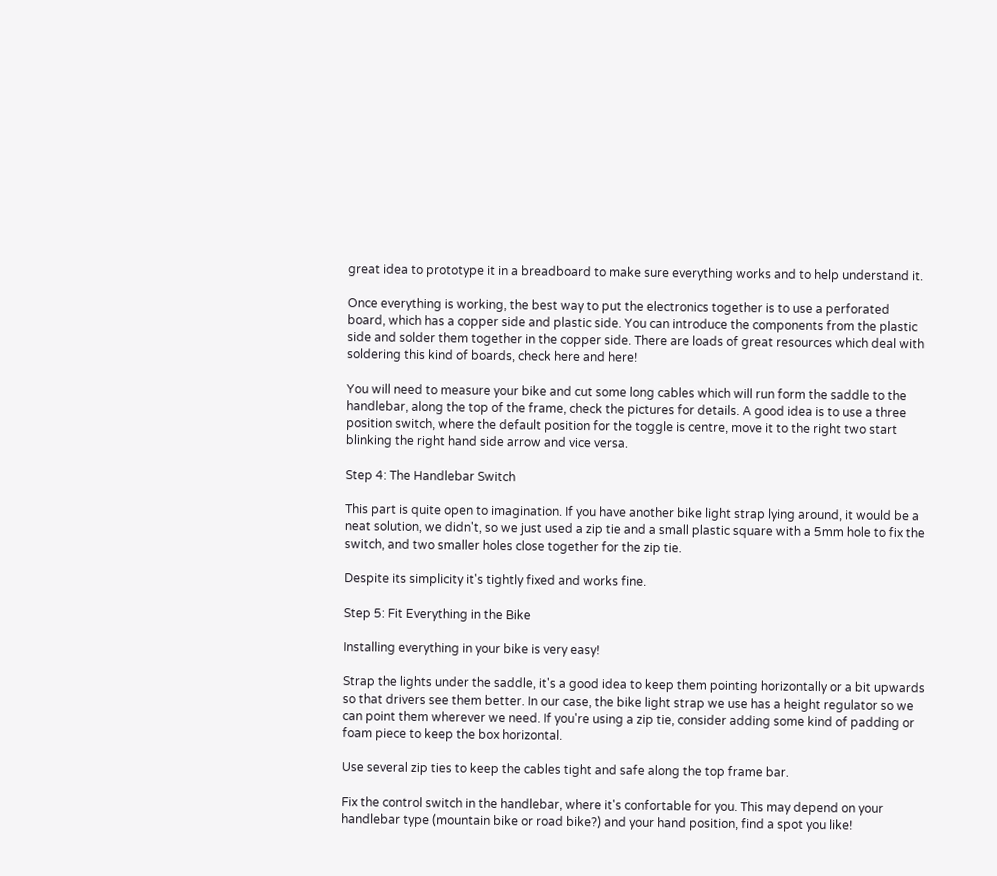great idea to prototype it in a breadboard to make sure everything works and to help understand it.

Once everything is working, the best way to put the electronics together is to use a perforated board, which has a copper side and plastic side. You can introduce the components from the plastic side and solder them together in the copper side. There are loads of great resources which deal with soldering this kind of boards, check here and here!

You will need to measure your bike and cut some long cables which will run form the saddle to the handlebar, along the top of the frame, check the pictures for details. A good idea is to use a three position switch, where the default position for the toggle is centre, move it to the right two start blinking the right hand side arrow and vice versa.

Step 4: The Handlebar Switch

This part is quite open to imagination. If you have another bike light strap lying around, it would be a neat solution, we didn't, so we just used a zip tie and a small plastic square with a 5mm hole to fix the switch, and two smaller holes close together for the zip tie.

Despite its simplicity it's tightly fixed and works fine.

Step 5: Fit Everything in the Bike

Installing everything in your bike is very easy!

Strap the lights under the saddle, it's a good idea to keep them pointing horizontally or a bit upwards so that drivers see them better. In our case, the bike light strap we use has a height regulator so we can point them wherever we need. If you're using a zip tie, consider adding some kind of padding or foam piece to keep the box horizontal.

Use several zip ties to keep the cables tight and safe along the top frame bar.

Fix the control switch in the handlebar, where it's confortable for you. This may depend on your handlebar type (mountain bike or road bike?) and your hand position, find a spot you like!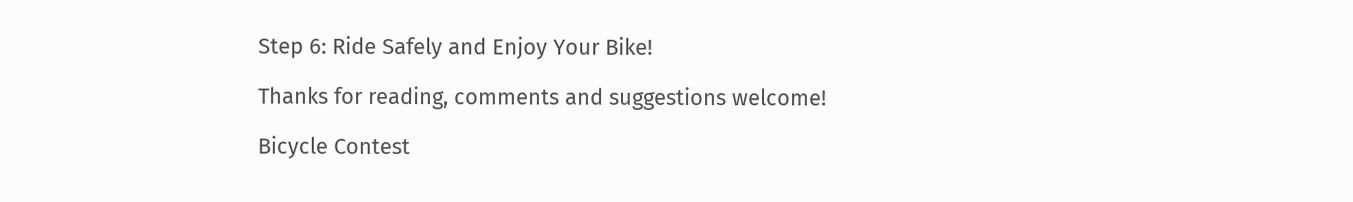Step 6: Ride Safely and Enjoy Your Bike!

Thanks for reading, comments and suggestions welcome!

Bicycle Contest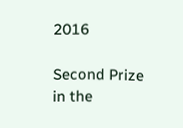2016

Second Prize in the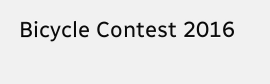Bicycle Contest 2016